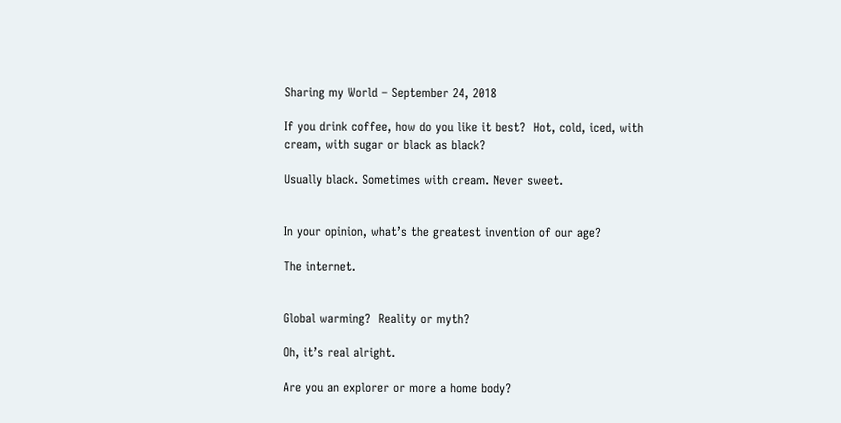Sharing my World – September 24, 2018

If you drink coffee, how do you like it best?  Hot, cold, iced, with cream, with sugar or black as black?

Usually black. Sometimes with cream. Never sweet.


In your opinion, what’s the greatest invention of our age?

The internet.


Global warming?  Reality or myth?

Oh, it’s real alright.

Are you an explorer or more a home body?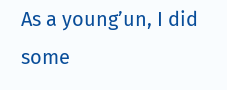As a young’un, I did some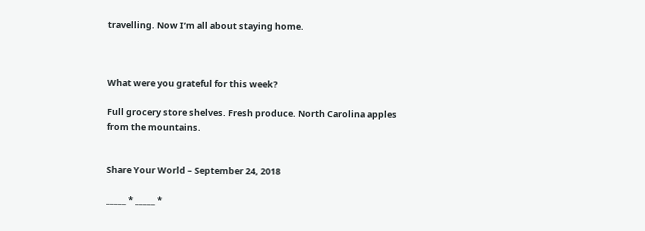travelling. Now I’m all about staying home.



What were you grateful for this week?

Full grocery store shelves. Fresh produce. North Carolina apples from the mountains.


Share Your World – September 24, 2018

_____ * _____ *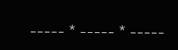_____ * _____ * _____